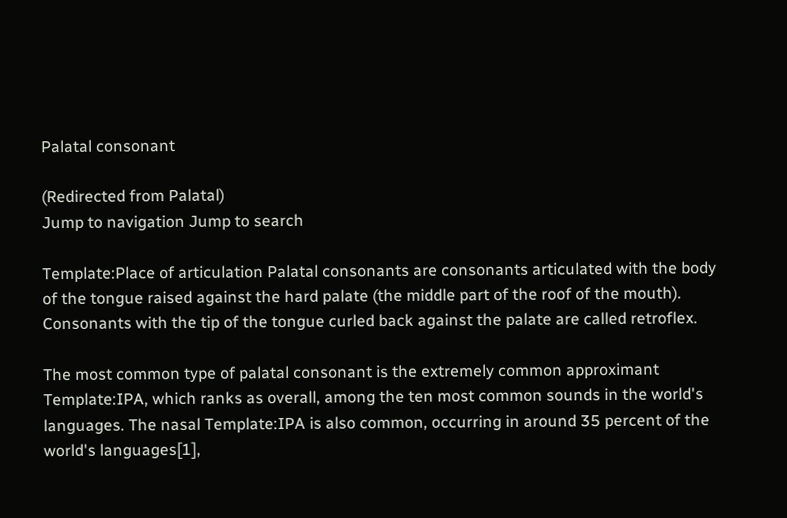Palatal consonant

(Redirected from Palatal)
Jump to navigation Jump to search

Template:Place of articulation Palatal consonants are consonants articulated with the body of the tongue raised against the hard palate (the middle part of the roof of the mouth). Consonants with the tip of the tongue curled back against the palate are called retroflex.

The most common type of palatal consonant is the extremely common approximant Template:IPA, which ranks as overall, among the ten most common sounds in the world's languages. The nasal Template:IPA is also common, occurring in around 35 percent of the world's languages[1],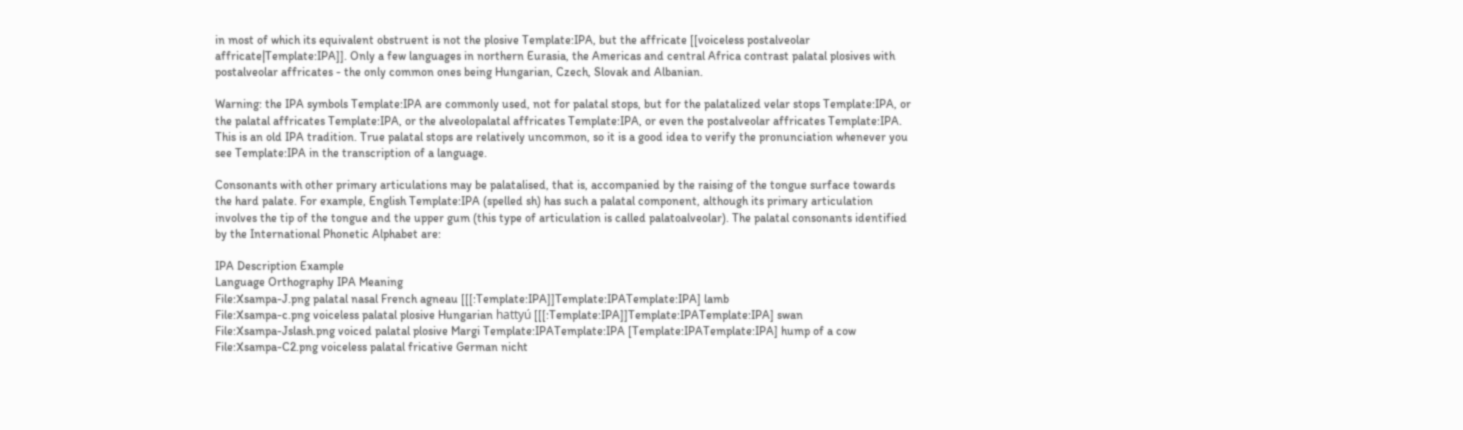in most of which its equivalent obstruent is not the plosive Template:IPA, but the affricate [[voiceless postalveolar affricate|Template:IPA]]. Only a few languages in northern Eurasia, the Americas and central Africa contrast palatal plosives with postalveolar affricates - the only common ones being Hungarian, Czech, Slovak and Albanian.

Warning: the IPA symbols Template:IPA are commonly used, not for palatal stops, but for the palatalized velar stops Template:IPA, or the palatal affricates Template:IPA, or the alveolopalatal affricates Template:IPA, or even the postalveolar affricates Template:IPA. This is an old IPA tradition. True palatal stops are relatively uncommon, so it is a good idea to verify the pronunciation whenever you see Template:IPA in the transcription of a language.

Consonants with other primary articulations may be palatalised, that is, accompanied by the raising of the tongue surface towards the hard palate. For example, English Template:IPA (spelled sh) has such a palatal component, although its primary articulation involves the tip of the tongue and the upper gum (this type of articulation is called palatoalveolar). The palatal consonants identified by the International Phonetic Alphabet are:

IPA Description Example
Language Orthography IPA Meaning
File:Xsampa-J.png palatal nasal French agneau [[[:Template:IPA]]Template:IPATemplate:IPA] lamb
File:Xsampa-c.png voiceless palatal plosive Hungarian hattyú [[[:Template:IPA]]Template:IPATemplate:IPA] swan
File:Xsampa-Jslash.png voiced palatal plosive Margi Template:IPATemplate:IPA [Template:IPATemplate:IPA] hump of a cow
File:Xsampa-C2.png voiceless palatal fricative German nicht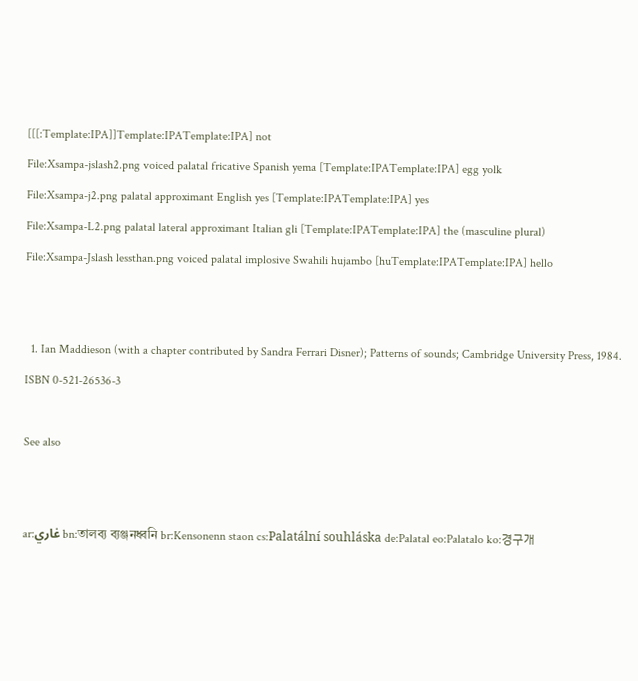[[[:Template:IPA]]Template:IPATemplate:IPA] not
File:Xsampa-jslash2.png voiced palatal fricative Spanish yema [Template:IPATemplate:IPA] egg yolk
File:Xsampa-j2.png palatal approximant English yes [Template:IPATemplate:IPA] yes
File:Xsampa-L2.png palatal lateral approximant Italian gli [Template:IPATemplate:IPA] the (masculine plural)
File:Xsampa-Jslash lessthan.png voiced palatal implosive Swahili hujambo [huTemplate:IPATemplate:IPA] hello


  1. Ian Maddieson (with a chapter contributed by Sandra Ferrari Disner); Patterns of sounds; Cambridge University Press, 1984. ISBN 0-521-26536-3

See also


ar:غاري bn:তালব্য ব্যঞ্জনধ্বনি br:Kensonenn staon cs:Palatální souhláska de:Palatal eo:Palatalo ko:경구개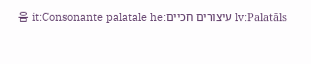음 it:Consonante palatale he:עיצורים חכיים lv:Palatāls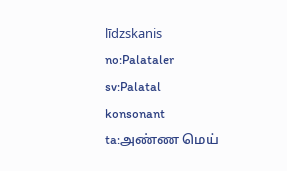līdzskanis no:Palataler sv:Palatal konsonant ta:அண்ண மெய்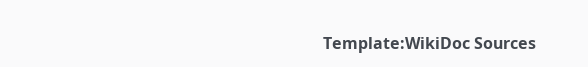Template:WikiDoc Sources